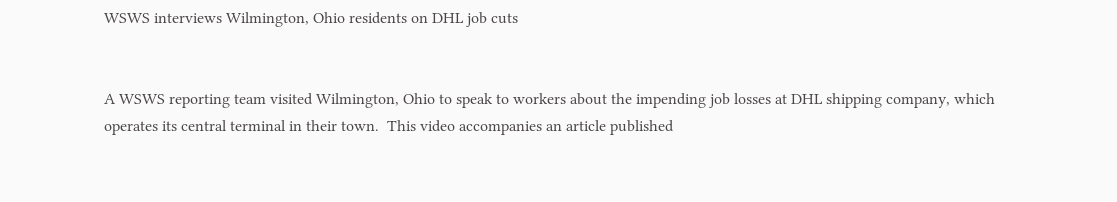WSWS interviews Wilmington, Ohio residents on DHL job cuts


A WSWS reporting team visited Wilmington, Ohio to speak to workers about the impending job losses at DHL shipping company, which operates its central terminal in their town.  This video accompanies an article published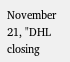November 21, "DHL closing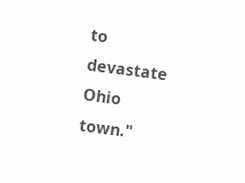to devastate Ohio town."